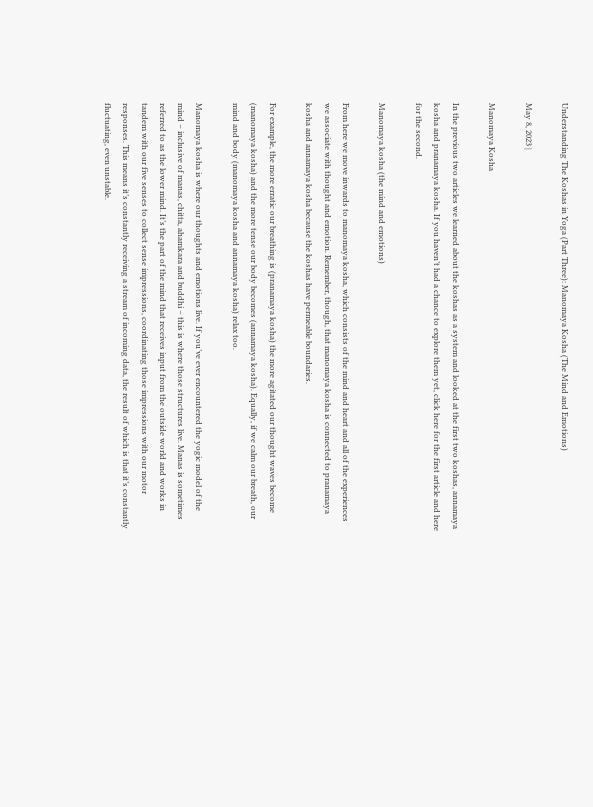Understanding The Koshas in Yoga (Part Three): Manomaya Kosha (The Mind and Emotions)

May 8, 2023 |

Manomaya Kosha

In the previous two articles we learned about the koshas as a system and looked at the first two koshas, annamaya kosha and pranamaya kosha. If you haven’t had a chance to explore them yet, click here for the first article and here for the second.

Manomaya kosha (the mind and emotions)

From here we move inwards to manomaya kosha, which consists of the mind and heart and all of the experiences we associate with thought and emotion. Remember, though, that manomaya kosha is connected to pranamaya kosha and annamaya kosha because the koshas have permeable boundaries.

For example, the more erratic our breathing is (pranamaya kosha) the more agitated our thought waves become (manomaya kosha) and the more tense our body becomes (annamaya kosha). Equally, if we calm our breath, our mind and body (manomaya kosha and annamaya kosha) relax too.

Manomaya kosha is where our thoughts and emotions live. If you’ve ever encountered the yogic model of the mind – inclusive of manas, chitta, ahamkara and buddhi – this is where those structures live. Manas is sometimes referred to as the lower mind. It’s the part of the mind that receives input from the outside world and works in tandem with our five senses to collect sense impressions, coordinating those impressions with our motor responses. This means it’s constantly receiving a stream of incoming data, the result of which is that it’s constantly fluctuating, even unstable.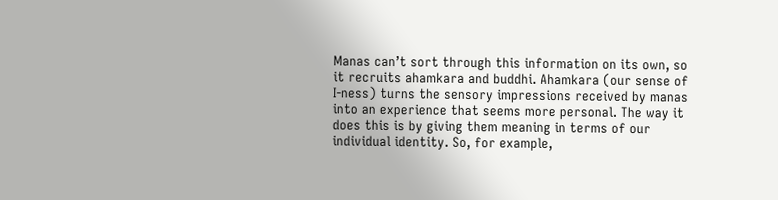Manas can’t sort through this information on its own, so it recruits ahamkara and buddhi. Ahamkara (our sense of I-ness) turns the sensory impressions received by manas into an experience that seems more personal. The way it does this is by giving them meaning in terms of our individual identity. So, for example,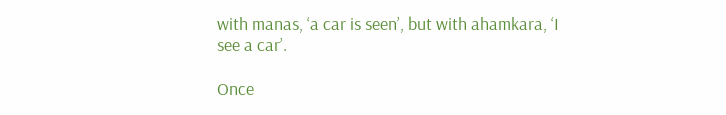with manas, ‘a car is seen’, but with ahamkara, ‘I see a car’.

Once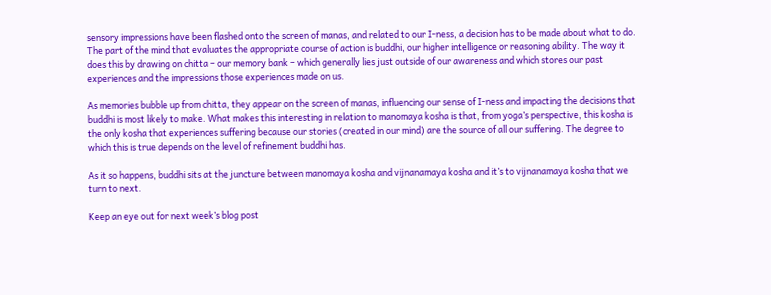sensory impressions have been flashed onto the screen of manas, and related to our I-ness, a decision has to be made about what to do. The part of the mind that evaluates the appropriate course of action is buddhi, our higher intelligence or reasoning ability. The way it does this by drawing on chitta – our memory bank – which generally lies just outside of our awareness and which stores our past experiences and the impressions those experiences made on us.

As memories bubble up from chitta, they appear on the screen of manas, influencing our sense of I-ness and impacting the decisions that buddhi is most likely to make. What makes this interesting in relation to manomaya kosha is that, from yoga’s perspective, this kosha is the only kosha that experiences suffering because our stories (created in our mind) are the source of all our suffering. The degree to which this is true depends on the level of refinement buddhi has.

As it so happens, buddhi sits at the juncture between manomaya kosha and vijnanamaya kosha and it’s to vijnanamaya kosha that we turn to next.

Keep an eye out for next week’s blog post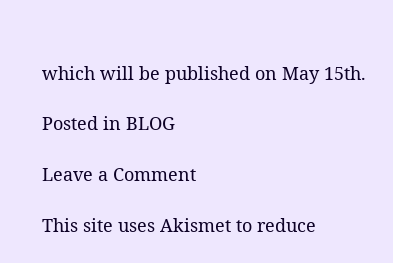which will be published on May 15th.

Posted in BLOG

Leave a Comment

This site uses Akismet to reduce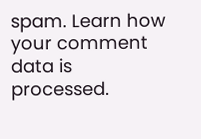spam. Learn how your comment data is processed.